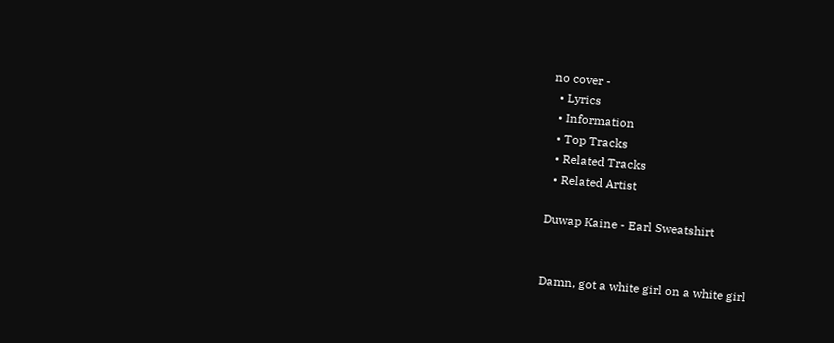no cover -
  • Lyrics
  • Information
  • Top Tracks
  • Related Tracks
  • Related Artist

Duwap Kaine - Earl Sweatshirt


Damn, got a white girl on a white girl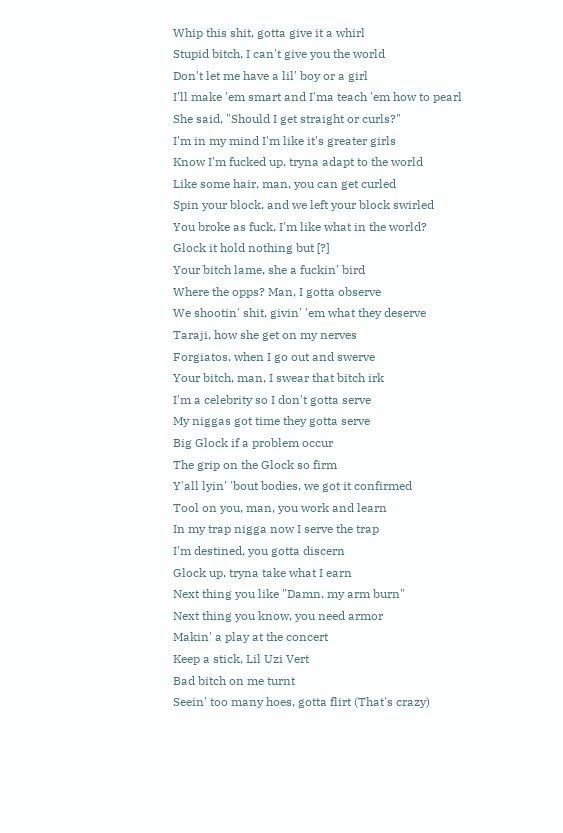Whip this shit, gotta give it a whirl
Stupid bitch, I can't give you the world
Don't let me have a lil' boy or a girl
I'll make 'em smart and I'ma teach 'em how to pearl
She said, "Should I get straight or curls?"
I'm in my mind I'm like it's greater girls
Know I'm fucked up, tryna adapt to the world
Like some hair, man, you can get curled
Spin your block, and we left your block swirled
You broke as fuck, I'm like what in the world?
Glock it hold nothing but [?]
Your bitch lame, she a fuckin' bird
Where the opps? Man, I gotta observe
We shootin' shit, givin' 'em what they deserve
Taraji, how she get on my nerves
Forgiatos, when I go out and swerve
Your bitch, man, I swear that bitch irk
I'm a celebrity so I don't gotta serve
My niggas got time they gotta serve
Big Glock if a problem occur
The grip on the Glock so firm
Y'all lyin' 'bout bodies, we got it confirmed
Tool on you, man, you work and learn
In my trap nigga now I serve the trap
I'm destined, you gotta discern
Glock up, tryna take what I earn
Next thing you like "Damn, my arm burn"
Next thing you know, you need armor
Makin' a play at the concert
Keep a stick, Lil Uzi Vert
Bad bitch on me turnt
Seein' too many hoes, gotta flirt (That's crazy)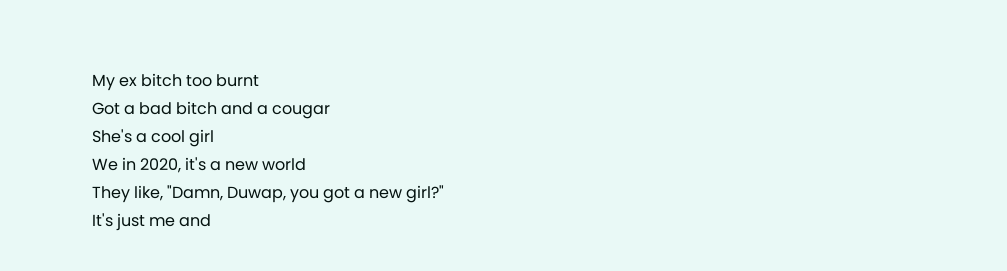My ex bitch too burnt
Got a bad bitch and a cougar
She's a cool girl
We in 2020, it's a new world
They like, "Damn, Duwap, you got a new girl?"
It's just me and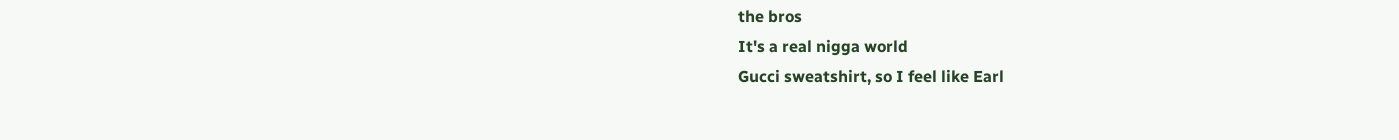the bros
It's a real nigga world
Gucci sweatshirt, so I feel like Earl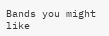Bands you might like